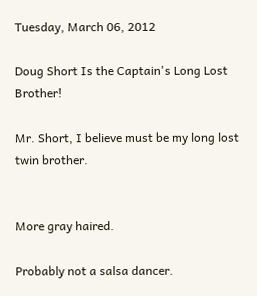Tuesday, March 06, 2012

Doug Short Is the Captain's Long Lost Brother!

Mr. Short, I believe must be my long lost twin brother.


More gray haired.

Probably not a salsa dancer.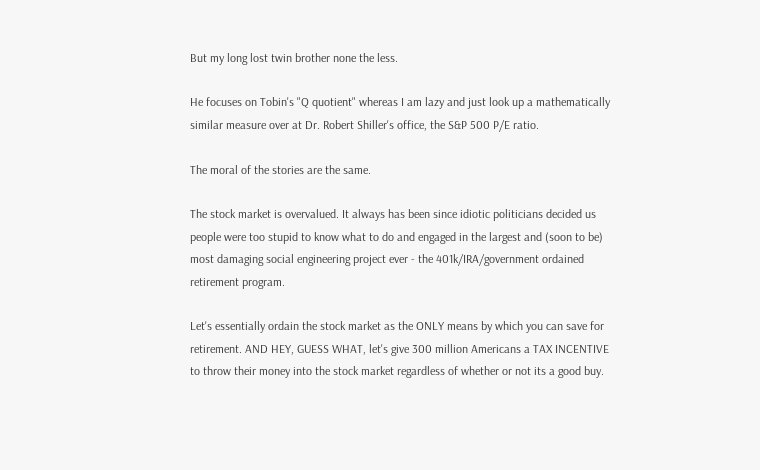But my long lost twin brother none the less.

He focuses on Tobin's "Q quotient" whereas I am lazy and just look up a mathematically similar measure over at Dr. Robert Shiller's office, the S&P 500 P/E ratio.

The moral of the stories are the same.

The stock market is overvalued. It always has been since idiotic politicians decided us people were too stupid to know what to do and engaged in the largest and (soon to be) most damaging social engineering project ever - the 401k/IRA/government ordained retirement program.

Let's essentially ordain the stock market as the ONLY means by which you can save for retirement. AND HEY, GUESS WHAT, let's give 300 million Americans a TAX INCENTIVE to throw their money into the stock market regardless of whether or not its a good buy.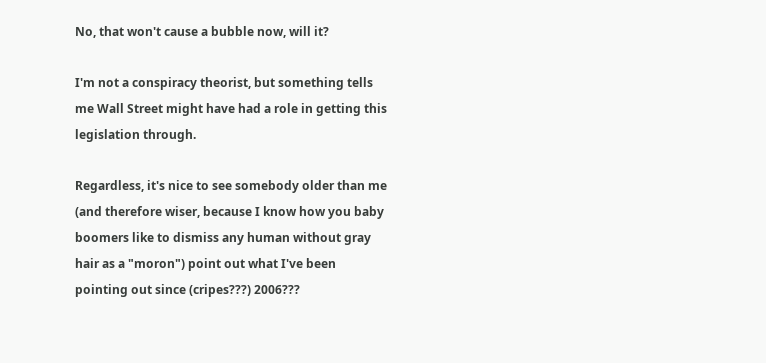No, that won't cause a bubble now, will it?

I'm not a conspiracy theorist, but something tells me Wall Street might have had a role in getting this legislation through.

Regardless, it's nice to see somebody older than me (and therefore wiser, because I know how you baby boomers like to dismiss any human without gray hair as a "moron") point out what I've been pointing out since (cripes???) 2006???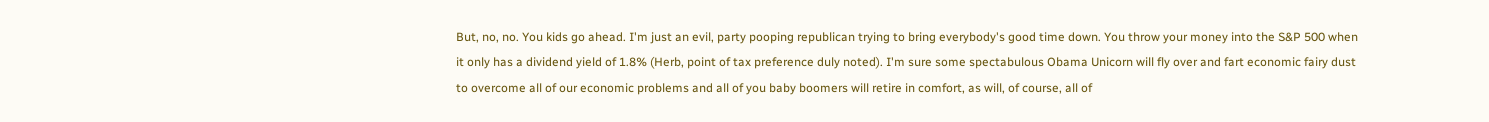But, no, no. You kids go ahead. I'm just an evil, party pooping republican trying to bring everybody's good time down. You throw your money into the S&P 500 when it only has a dividend yield of 1.8% (Herb, point of tax preference duly noted). I'm sure some spectabulous Obama Unicorn will fly over and fart economic fairy dust to overcome all of our economic problems and all of you baby boomers will retire in comfort, as will, of course, all of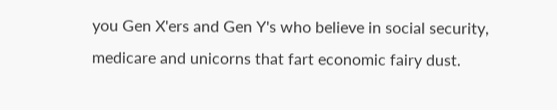you Gen X'ers and Gen Y's who believe in social security, medicare and unicorns that fart economic fairy dust.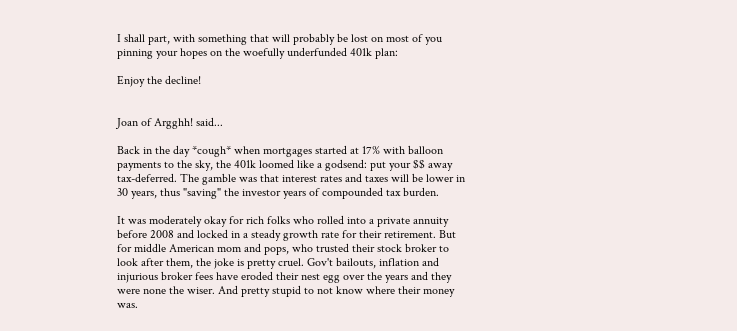I shall part, with something that will probably be lost on most of you pinning your hopes on the woefully underfunded 401k plan:

Enjoy the decline!


Joan of Argghh! said...

Back in the day *cough* when mortgages started at 17% with balloon payments to the sky, the 401k loomed like a godsend: put your $$ away tax-deferred. The gamble was that interest rates and taxes will be lower in 30 years, thus "saving" the investor years of compounded tax burden.

It was moderately okay for rich folks who rolled into a private annuity before 2008 and locked in a steady growth rate for their retirement. But for middle American mom and pops, who trusted their stock broker to look after them, the joke is pretty cruel. Gov't bailouts, inflation and injurious broker fees have eroded their nest egg over the years and they were none the wiser. And pretty stupid to not know where their money was.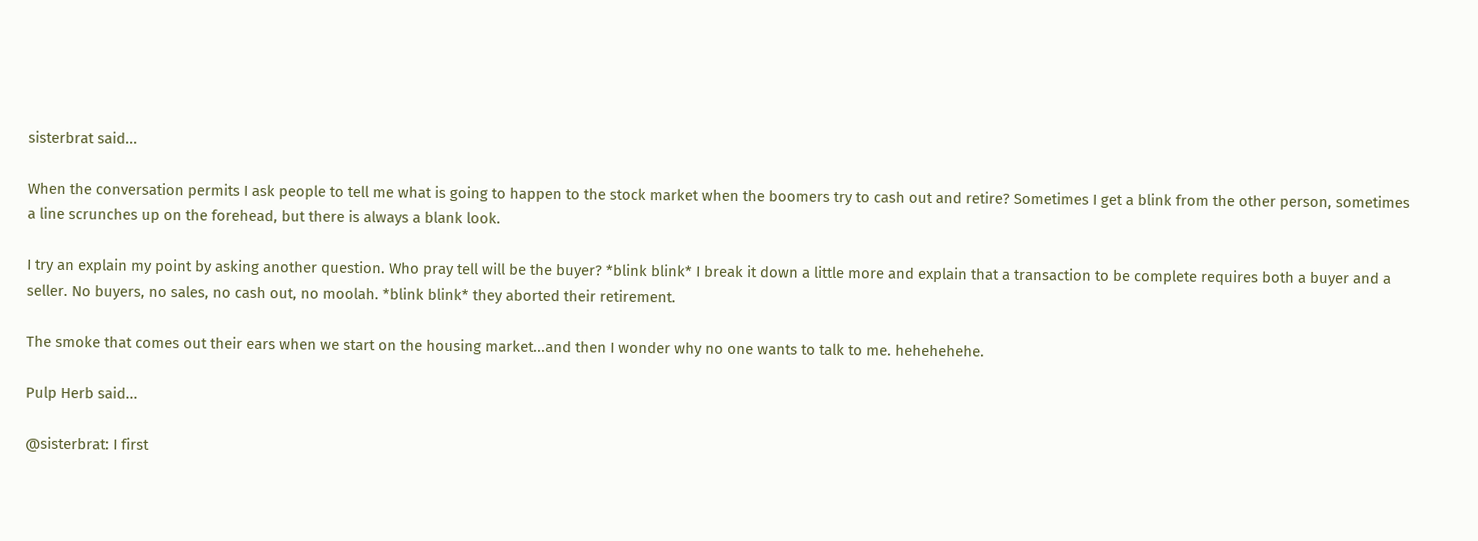sisterbrat said...

When the conversation permits I ask people to tell me what is going to happen to the stock market when the boomers try to cash out and retire? Sometimes I get a blink from the other person, sometimes a line scrunches up on the forehead, but there is always a blank look.

I try an explain my point by asking another question. Who pray tell will be the buyer? *blink blink* I break it down a little more and explain that a transaction to be complete requires both a buyer and a seller. No buyers, no sales, no cash out, no moolah. *blink blink* they aborted their retirement.

The smoke that comes out their ears when we start on the housing market...and then I wonder why no one wants to talk to me. hehehehehe.

Pulp Herb said...

@sisterbrat: I first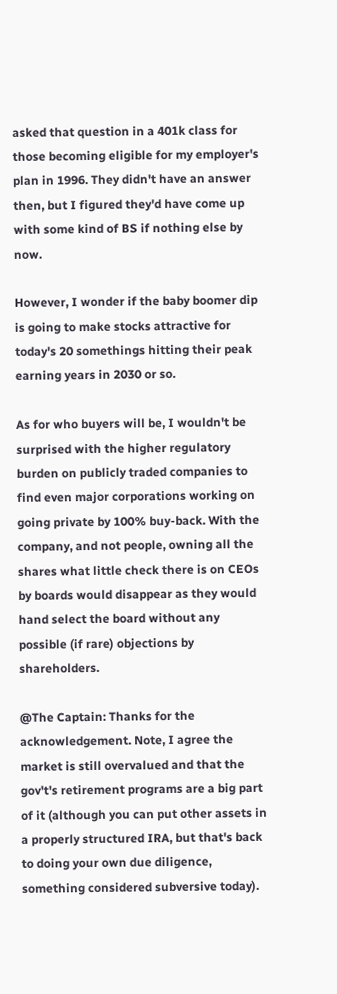asked that question in a 401k class for those becoming eligible for my employer's plan in 1996. They didn't have an answer then, but I figured they'd have come up with some kind of BS if nothing else by now.

However, I wonder if the baby boomer dip is going to make stocks attractive for today's 20 somethings hitting their peak earning years in 2030 or so.

As for who buyers will be, I wouldn't be surprised with the higher regulatory burden on publicly traded companies to find even major corporations working on going private by 100% buy-back. With the company, and not people, owning all the shares what little check there is on CEOs by boards would disappear as they would hand select the board without any possible (if rare) objections by shareholders.

@The Captain: Thanks for the acknowledgement. Note, I agree the market is still overvalued and that the gov't's retirement programs are a big part of it (although you can put other assets in a properly structured IRA, but that's back to doing your own due diligence, something considered subversive today).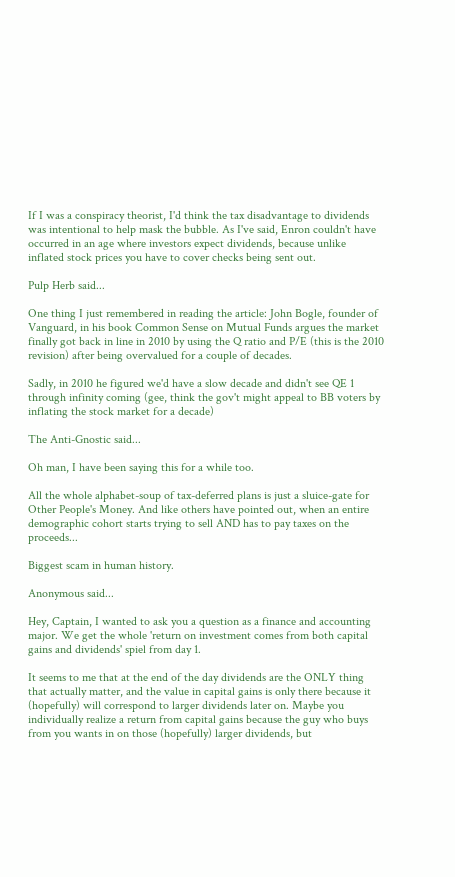If I was a conspiracy theorist, I'd think the tax disadvantage to dividends was intentional to help mask the bubble. As I've said, Enron couldn't have occurred in an age where investors expect dividends, because unlike inflated stock prices you have to cover checks being sent out.

Pulp Herb said...

One thing I just remembered in reading the article: John Bogle, founder of Vanguard, in his book Common Sense on Mutual Funds argues the market finally got back in line in 2010 by using the Q ratio and P/E (this is the 2010 revision) after being overvalued for a couple of decades.

Sadly, in 2010 he figured we'd have a slow decade and didn't see QE 1 through infinity coming (gee, think the gov't might appeal to BB voters by inflating the stock market for a decade)

The Anti-Gnostic said...

Oh man, I have been saying this for a while too.

All the whole alphabet-soup of tax-deferred plans is just a sluice-gate for Other People's Money. And like others have pointed out, when an entire demographic cohort starts trying to sell AND has to pay taxes on the proceeds...

Biggest scam in human history.

Anonymous said...

Hey, Captain, I wanted to ask you a question as a finance and accounting major. We get the whole 'return on investment comes from both capital gains and dividends' spiel from day 1.

It seems to me that at the end of the day dividends are the ONLY thing that actually matter, and the value in capital gains is only there because it (hopefully) will correspond to larger dividends later on. Maybe you individually realize a return from capital gains because the guy who buys from you wants in on those (hopefully) larger dividends, but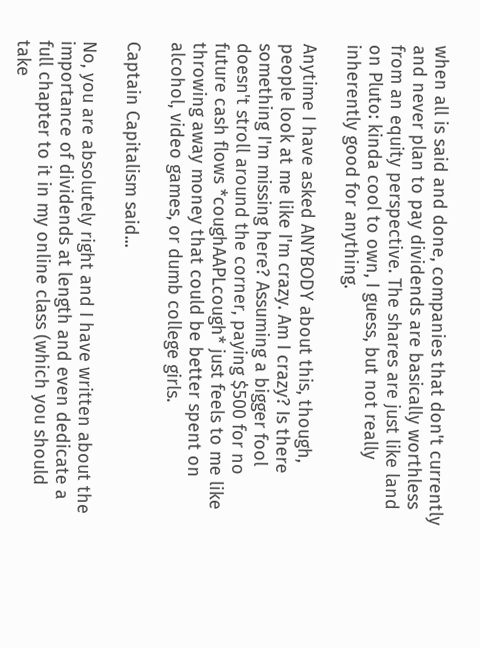when all is said and done, companies that don't currently and never plan to pay dividends are basically worthless from an equity perspective. The shares are just like land on Pluto: kinda cool to own, I guess, but not really inherently good for anything.

Anytime I have asked ANYBODY about this, though, people look at me like I'm crazy. Am I crazy? Is there something I'm missing here? Assuming a bigger fool doesn't stroll around the corner, paying $500 for no future cash flows *coughAAPLcough* just feels to me like throwing away money that could be better spent on alcohol, video games, or dumb college girls.

Captain Capitalism said...

No, you are absolutely right and I have written about the importance of dividends at length and even dedicate a full chapter to it in my online class (which you should take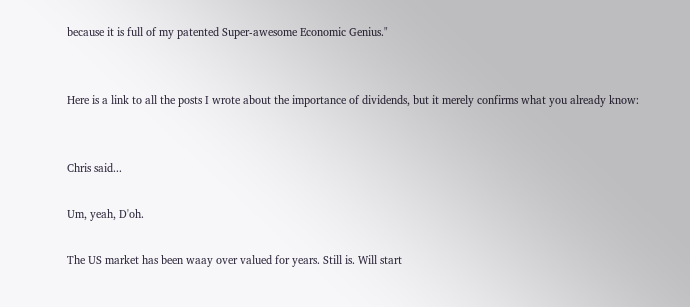because it is full of my patented Super-awesome Economic Genius."


Here is a link to all the posts I wrote about the importance of dividends, but it merely confirms what you already know:


Chris said...

Um, yeah, D'oh.

The US market has been waay over valued for years. Still is. Will start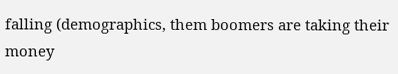falling (demographics, them boomers are taking their money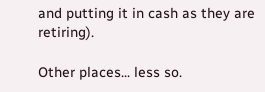and putting it in cash as they are retiring).

Other places... less so.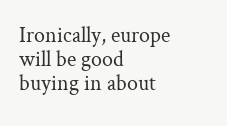Ironically, europe will be good buying in about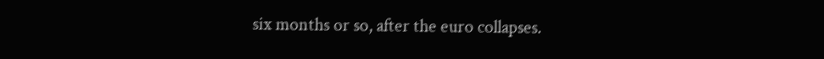six months or so, after the euro collapses.